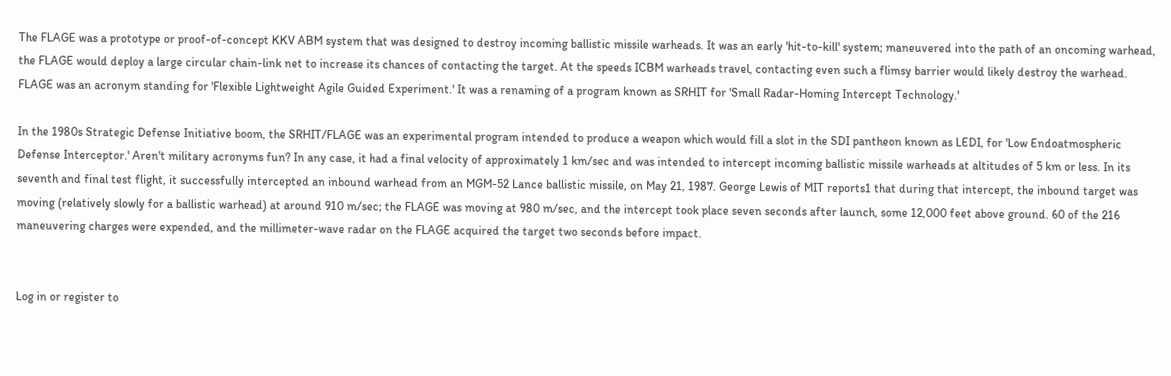The FLAGE was a prototype or proof-of-concept KKV ABM system that was designed to destroy incoming ballistic missile warheads. It was an early 'hit-to-kill' system; maneuvered into the path of an oncoming warhead, the FLAGE would deploy a large circular chain-link net to increase its chances of contacting the target. At the speeds ICBM warheads travel, contacting even such a flimsy barrier would likely destroy the warhead. FLAGE was an acronym standing for 'Flexible Lightweight Agile Guided Experiment.' It was a renaming of a program known as SRHIT for 'Small Radar-Homing Intercept Technology.'

In the 1980s Strategic Defense Initiative boom, the SRHIT/FLAGE was an experimental program intended to produce a weapon which would fill a slot in the SDI pantheon known as LEDI, for 'Low Endoatmospheric Defense Interceptor.' Aren't military acronyms fun? In any case, it had a final velocity of approximately 1 km/sec and was intended to intercept incoming ballistic missile warheads at altitudes of 5 km or less. In its seventh and final test flight, it successfully intercepted an inbound warhead from an MGM-52 Lance ballistic missile, on May 21, 1987. George Lewis of MIT reports1 that during that intercept, the inbound target was moving (relatively slowly for a ballistic warhead) at around 910 m/sec; the FLAGE was moving at 980 m/sec, and the intercept took place seven seconds after launch, some 12,000 feet above ground. 60 of the 216 maneuvering charges were expended, and the millimeter-wave radar on the FLAGE acquired the target two seconds before impact.


Log in or register to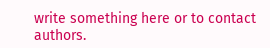write something here or to contact authors.